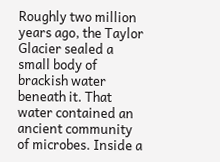Roughly two million years ago, the Taylor Glacier sealed a small body of brackish water beneath it. That water contained an ancient community of microbes. Inside a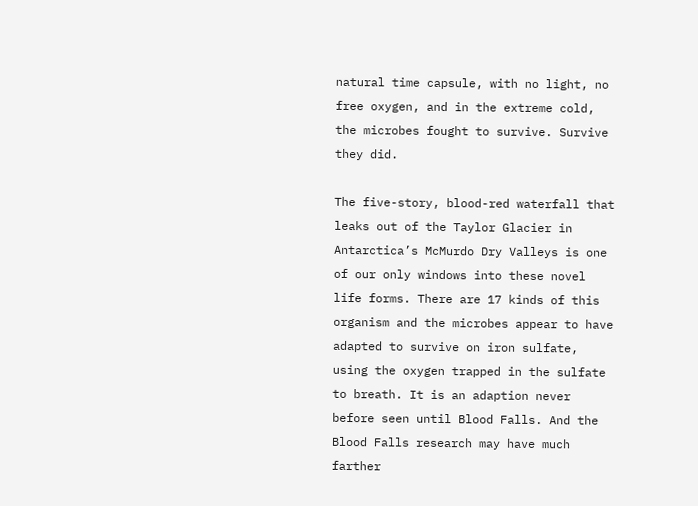natural time capsule, with no light, no free oxygen, and in the extreme cold, the microbes fought to survive. Survive they did.

The five-story, blood-red waterfall that leaks out of the Taylor Glacier in Antarctica’s McMurdo Dry Valleys is one of our only windows into these novel life forms. There are 17 kinds of this organism and the microbes appear to have adapted to survive on iron sulfate, using the oxygen trapped in the sulfate to breath. It is an adaption never before seen until Blood Falls. And the Blood Falls research may have much farther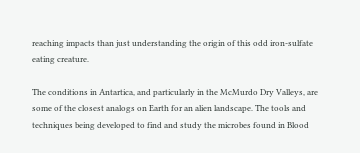reaching impacts than just understanding the origin of this odd iron-sulfate eating creature.

The conditions in Antartica, and particularly in the McMurdo Dry Valleys, are some of the closest analogs on Earth for an alien landscape. The tools and techniques being developed to find and study the microbes found in Blood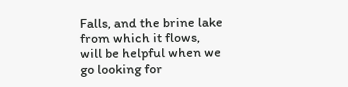Falls, and the brine lake from which it flows, will be helpful when we go looking for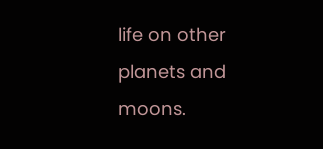life on other planets and moons.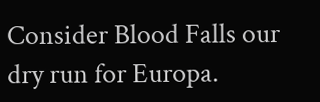Consider Blood Falls our dry run for Europa.